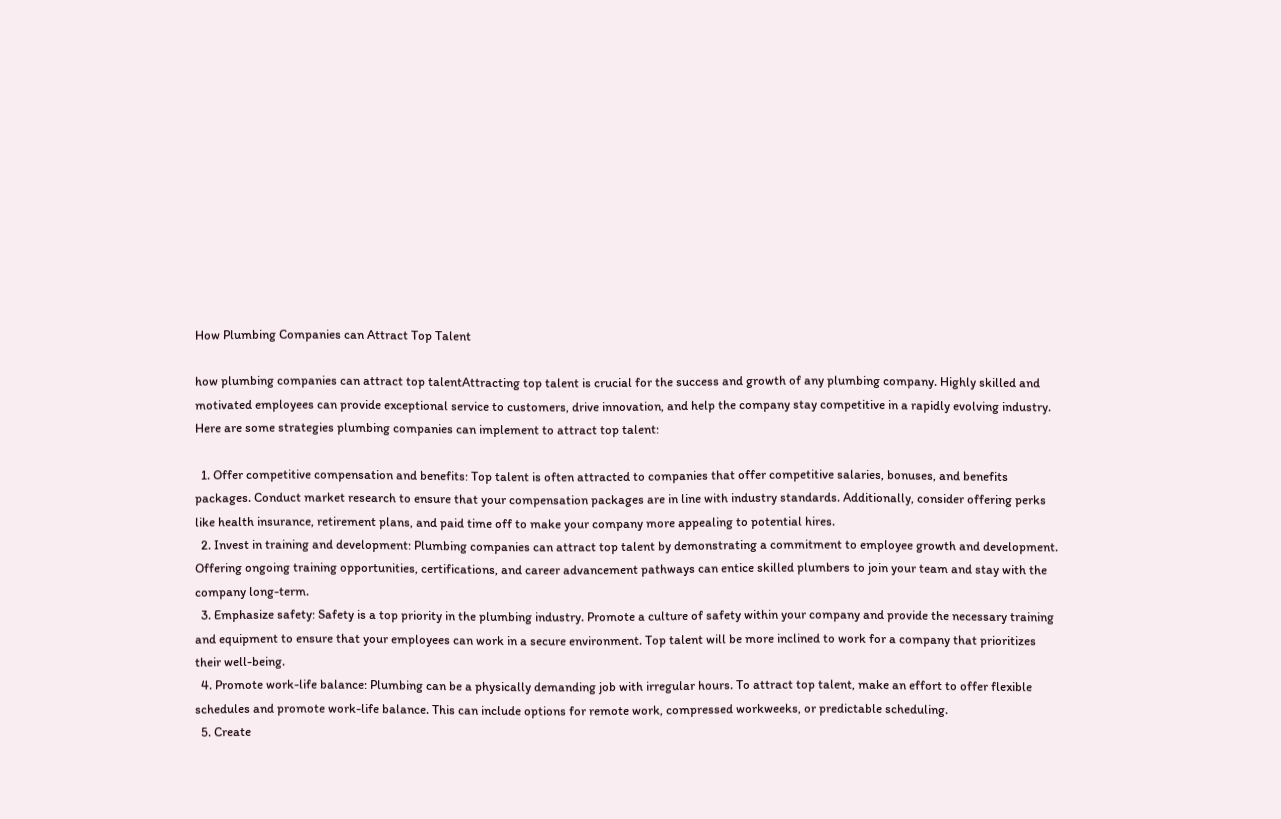How Plumbing Companies can Attract Top Talent

how plumbing companies can attract top talentAttracting top talent is crucial for the success and growth of any plumbing company. Highly skilled and motivated employees can provide exceptional service to customers, drive innovation, and help the company stay competitive in a rapidly evolving industry. Here are some strategies plumbing companies can implement to attract top talent:

  1. Offer competitive compensation and benefits: Top talent is often attracted to companies that offer competitive salaries, bonuses, and benefits packages. Conduct market research to ensure that your compensation packages are in line with industry standards. Additionally, consider offering perks like health insurance, retirement plans, and paid time off to make your company more appealing to potential hires.
  2. Invest in training and development: Plumbing companies can attract top talent by demonstrating a commitment to employee growth and development. Offering ongoing training opportunities, certifications, and career advancement pathways can entice skilled plumbers to join your team and stay with the company long-term.
  3. Emphasize safety: Safety is a top priority in the plumbing industry. Promote a culture of safety within your company and provide the necessary training and equipment to ensure that your employees can work in a secure environment. Top talent will be more inclined to work for a company that prioritizes their well-being.
  4. Promote work-life balance: Plumbing can be a physically demanding job with irregular hours. To attract top talent, make an effort to offer flexible schedules and promote work-life balance. This can include options for remote work, compressed workweeks, or predictable scheduling.
  5. Create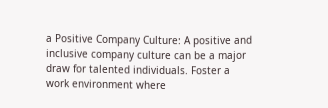a Positive Company Culture: A positive and inclusive company culture can be a major draw for talented individuals. Foster a work environment where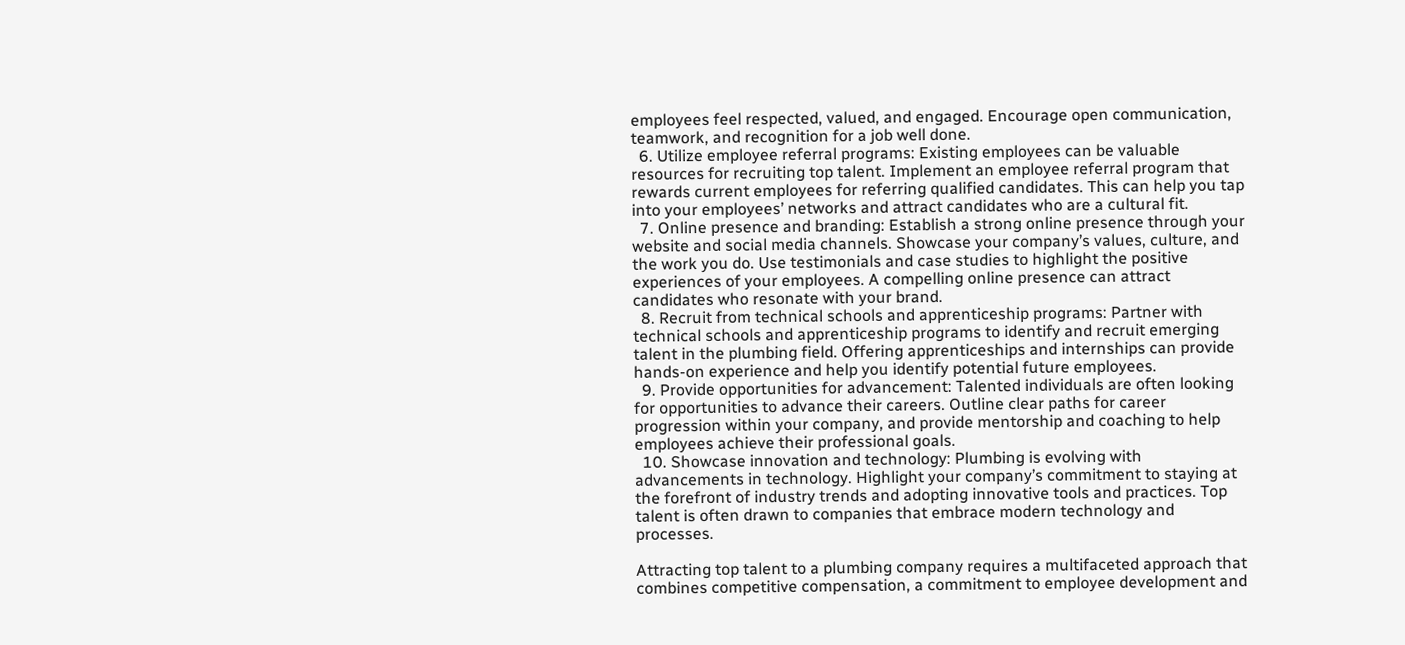employees feel respected, valued, and engaged. Encourage open communication, teamwork, and recognition for a job well done.
  6. Utilize employee referral programs: Existing employees can be valuable resources for recruiting top talent. Implement an employee referral program that rewards current employees for referring qualified candidates. This can help you tap into your employees’ networks and attract candidates who are a cultural fit.
  7. Online presence and branding: Establish a strong online presence through your website and social media channels. Showcase your company’s values, culture, and the work you do. Use testimonials and case studies to highlight the positive experiences of your employees. A compelling online presence can attract candidates who resonate with your brand.
  8. Recruit from technical schools and apprenticeship programs: Partner with technical schools and apprenticeship programs to identify and recruit emerging talent in the plumbing field. Offering apprenticeships and internships can provide hands-on experience and help you identify potential future employees.
  9. Provide opportunities for advancement: Talented individuals are often looking for opportunities to advance their careers. Outline clear paths for career progression within your company, and provide mentorship and coaching to help employees achieve their professional goals.
  10. Showcase innovation and technology: Plumbing is evolving with advancements in technology. Highlight your company’s commitment to staying at the forefront of industry trends and adopting innovative tools and practices. Top talent is often drawn to companies that embrace modern technology and processes.

Attracting top talent to a plumbing company requires a multifaceted approach that combines competitive compensation, a commitment to employee development and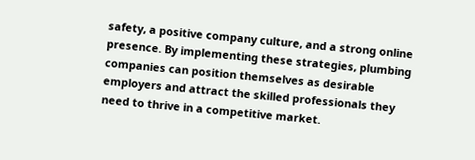safety, a positive company culture, and a strong online presence. By implementing these strategies, plumbing companies can position themselves as desirable employers and attract the skilled professionals they need to thrive in a competitive market.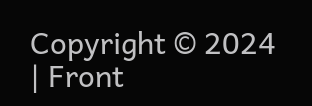Copyright © 2024 | Front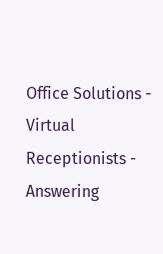Office Solutions - Virtual Receptionists - Answering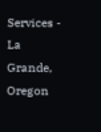Services - La Grande, Oregon